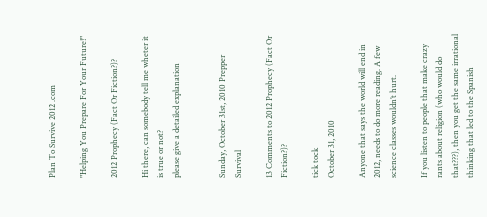Plan To Survive 2012 .com

"Helping You Prepare For Your Future!"

2012 Prophecy (Fact Or Fiction?)?

Hi there, can somebody tell me wheter it is true or not?
please give a detailed explanation


Sunday, October 31st, 2010 Prepper Survival

13 Comments to 2012 Prophecy (Fact Or Fiction?)?

tick tock
October 31, 2010

Anyone that says the world will end in 2012, needs to do more reading. A few science classes wouldn’t hurt.

If you listen to people that make crazy rants about religion (who would do that???), then you get the same irrational thinking that led to the Spanish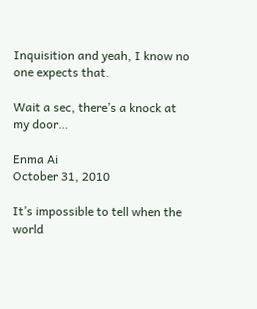Inquisition and yeah, I know no one expects that.

Wait a sec, there’s a knock at my door…

Enma Ai
October 31, 2010

It’s impossible to tell when the world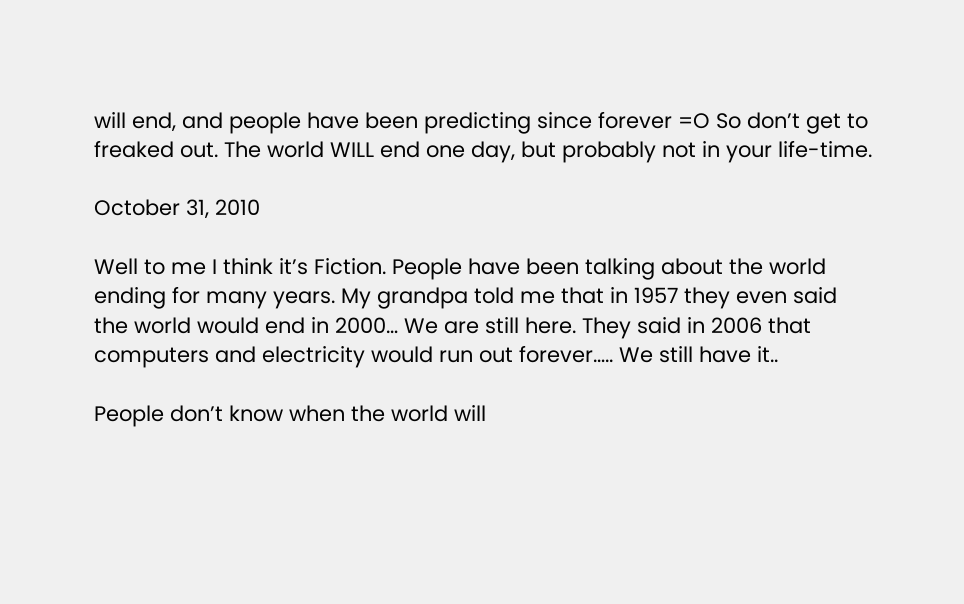will end, and people have been predicting since forever =O So don’t get to freaked out. The world WILL end one day, but probably not in your life-time.

October 31, 2010

Well to me I think it’s Fiction. People have been talking about the world ending for many years. My grandpa told me that in 1957 they even said the world would end in 2000… We are still here. They said in 2006 that computers and electricity would run out forever….. We still have it..

People don’t know when the world will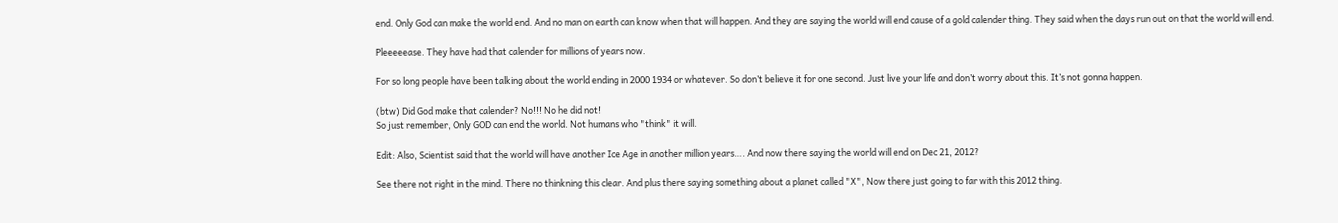end. Only God can make the world end. And no man on earth can know when that will happen. And they are saying the world will end cause of a gold calender thing. They said when the days run out on that the world will end.

Pleeeeease. They have had that calender for millions of years now.

For so long people have been talking about the world ending in 2000 1934 or whatever. So don’t believe it for one second. Just live your life and don’t worry about this. It’s not gonna happen.

(btw) Did God make that calender? No!!! No he did not!
So just remember, Only GOD can end the world. Not humans who "think" it will.

Edit: Also, Scientist said that the world will have another Ice Age in another million years…. And now there saying the world will end on Dec 21, 2012?

See there not right in the mind. There no thinkning this clear. And plus there saying something about a planet called "X", Now there just going to far with this 2012 thing.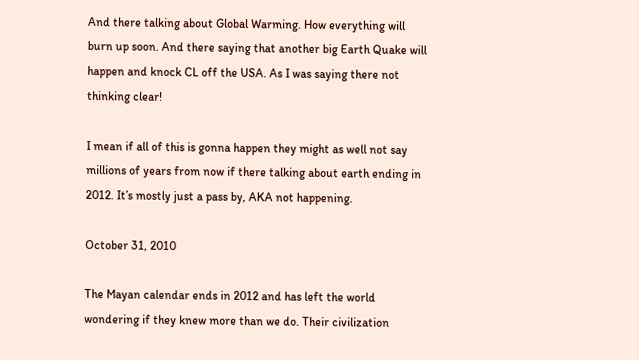And there talking about Global Warming. How everything will burn up soon. And there saying that another big Earth Quake will happen and knock CL off the USA. As I was saying there not thinking clear!

I mean if all of this is gonna happen they might as well not say millions of years from now if there talking about earth ending in 2012. It’s mostly just a pass by, AKA not happening.

October 31, 2010

The Mayan calendar ends in 2012 and has left the world wondering if they knew more than we do. Their civilization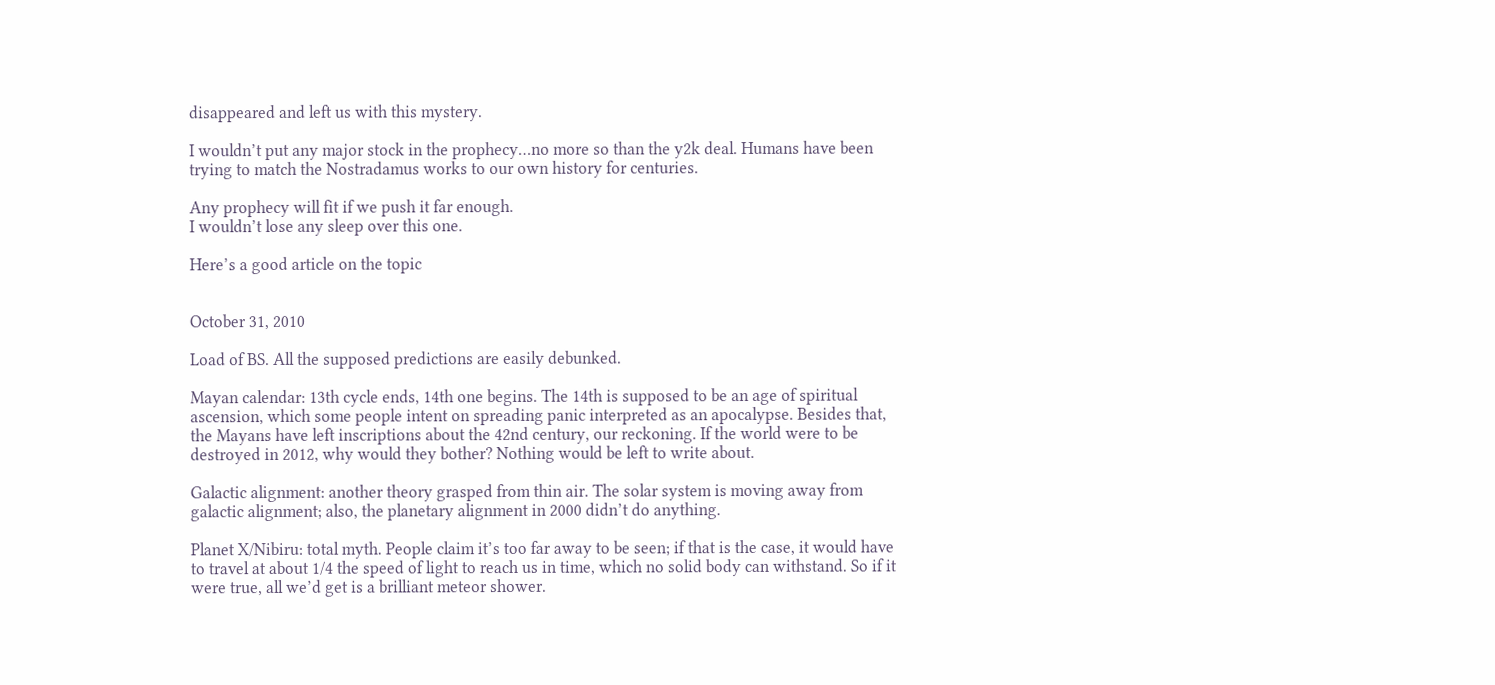disappeared and left us with this mystery.

I wouldn’t put any major stock in the prophecy…no more so than the y2k deal. Humans have been trying to match the Nostradamus works to our own history for centuries.

Any prophecy will fit if we push it far enough.
I wouldn’t lose any sleep over this one.

Here’s a good article on the topic


October 31, 2010

Load of BS. All the supposed predictions are easily debunked.

Mayan calendar: 13th cycle ends, 14th one begins. The 14th is supposed to be an age of spiritual ascension, which some people intent on spreading panic interpreted as an apocalypse. Besides that, the Mayans have left inscriptions about the 42nd century, our reckoning. If the world were to be destroyed in 2012, why would they bother? Nothing would be left to write about.

Galactic alignment: another theory grasped from thin air. The solar system is moving away from galactic alignment; also, the planetary alignment in 2000 didn’t do anything.

Planet X/Nibiru: total myth. People claim it’s too far away to be seen; if that is the case, it would have to travel at about 1/4 the speed of light to reach us in time, which no solid body can withstand. So if it were true, all we’d get is a brilliant meteor shower.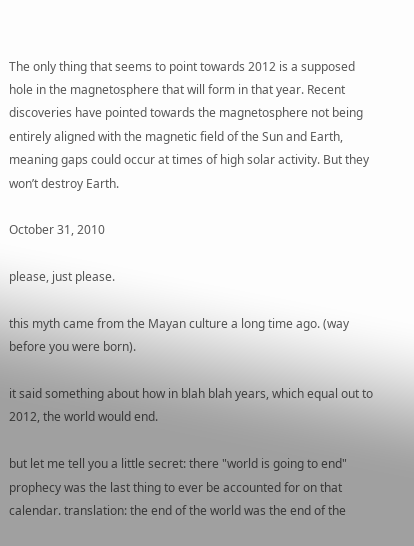The only thing that seems to point towards 2012 is a supposed hole in the magnetosphere that will form in that year. Recent discoveries have pointed towards the magnetosphere not being entirely aligned with the magnetic field of the Sun and Earth, meaning gaps could occur at times of high solar activity. But they won’t destroy Earth.

October 31, 2010

please, just please.

this myth came from the Mayan culture a long time ago. (way before you were born).

it said something about how in blah blah years, which equal out to 2012, the world would end.

but let me tell you a little secret: there "world is going to end" prophecy was the last thing to ever be accounted for on that calendar. translation: the end of the world was the end of the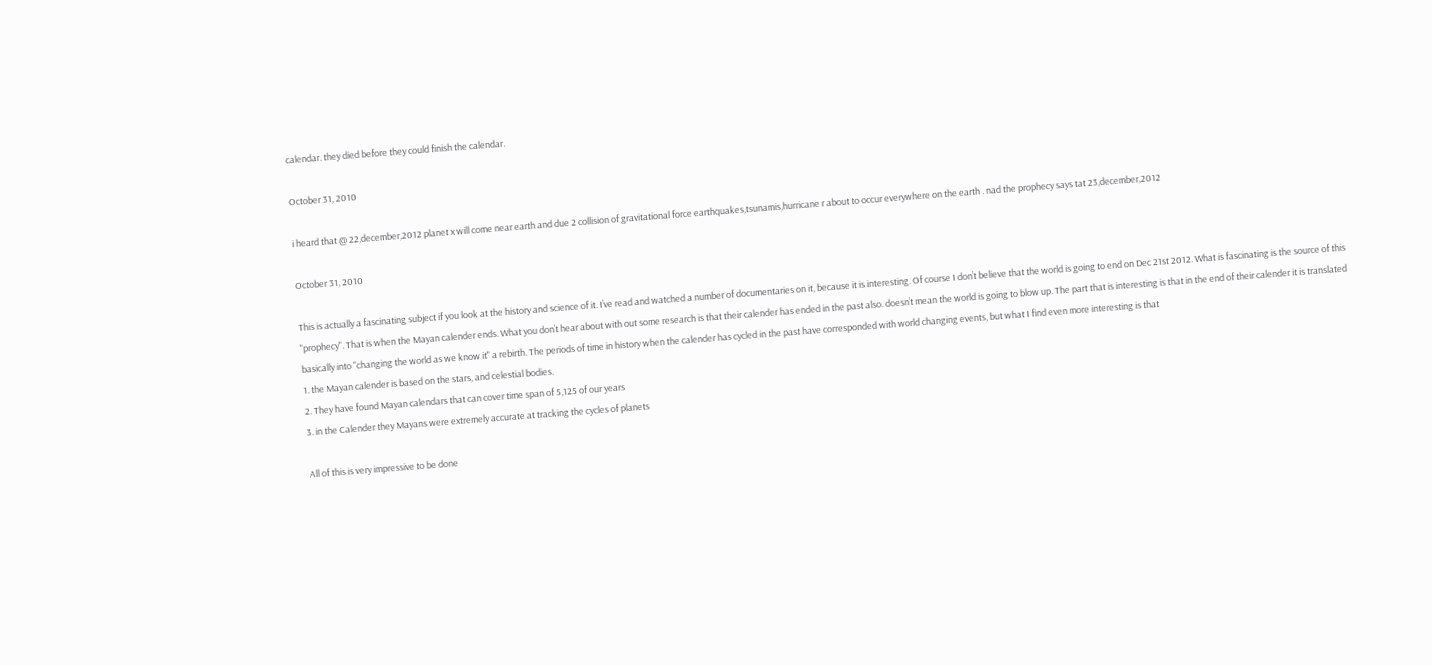calendar. they died before they could finish the calendar.

October 31, 2010

i heard that @ 22,december,2012 planet x will come near earth and due 2 collision of gravitational force earthquakes,tsunamis,hurricane r about to occur everywhere on the earth . nad the prophecy says tat 23,december,2012

October 31, 2010

This is actually a fascinating subject if you look at the history and science of it. I’ve read and watched a number of documentaries on it, because it is interesting. Of course I don’t believe that the world is going to end on Dec 21st 2012. What is fascinating is the source of this "prophecy". That is when the Mayan calender ends. What you don’t hear about with out some research is that their calender has ended in the past also. doesn’t mean the world is going to blow up. The part that is interesting is that in the end of their calender it is translated basically into "changing the world as we know it" a rebirth. The periods of time in history when the calender has cycled in the past have corresponded with world changing events, but what I find even more interesting is that
1. the Mayan calender is based on the stars, and celestial bodies.
2. They have found Mayan calendars that can cover time span of 5,125 of our years
3. in the Calender they Mayans were extremely accurate at tracking the cycles of planets

All of this is very impressive to be done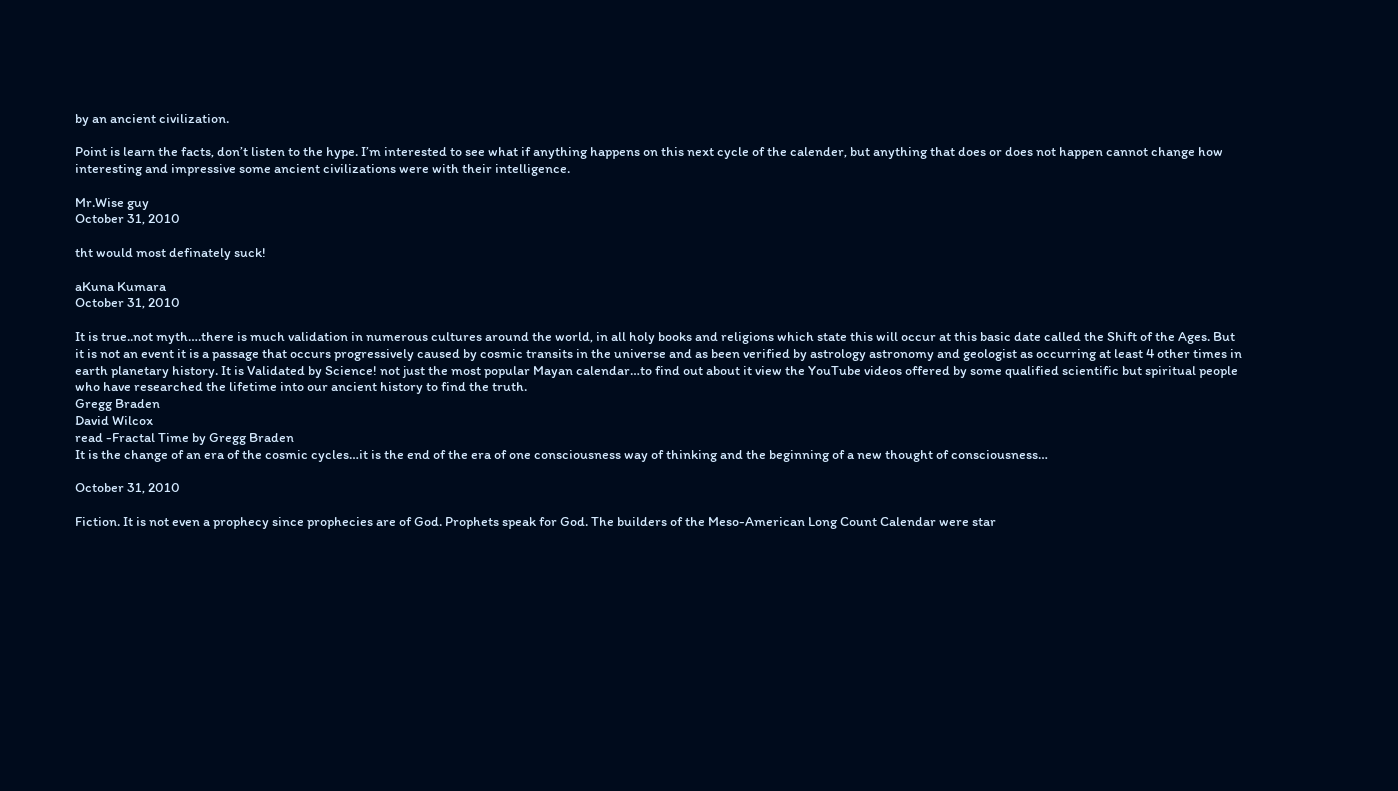by an ancient civilization.

Point is learn the facts, don’t listen to the hype. I’m interested to see what if anything happens on this next cycle of the calender, but anything that does or does not happen cannot change how interesting and impressive some ancient civilizations were with their intelligence.

Mr.Wise guy
October 31, 2010

tht would most definately suck!

aKuna Kumara
October 31, 2010

It is true..not myth….there is much validation in numerous cultures around the world, in all holy books and religions which state this will occur at this basic date called the Shift of the Ages. But it is not an event it is a passage that occurs progressively caused by cosmic transits in the universe and as been verified by astrology astronomy and geologist as occurring at least 4 other times in earth planetary history. It is Validated by Science! not just the most popular Mayan calendar…to find out about it view the YouTube videos offered by some qualified scientific but spiritual people who have researched the lifetime into our ancient history to find the truth.
Gregg Braden
David Wilcox
read -Fractal Time by Gregg Braden
It is the change of an era of the cosmic cycles…it is the end of the era of one consciousness way of thinking and the beginning of a new thought of consciousness…

October 31, 2010

Fiction. It is not even a prophecy since prophecies are of God. Prophets speak for God. The builders of the Meso-American Long Count Calendar were star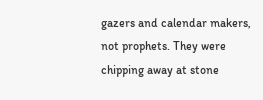gazers and calendar makers, not prophets. They were chipping away at stone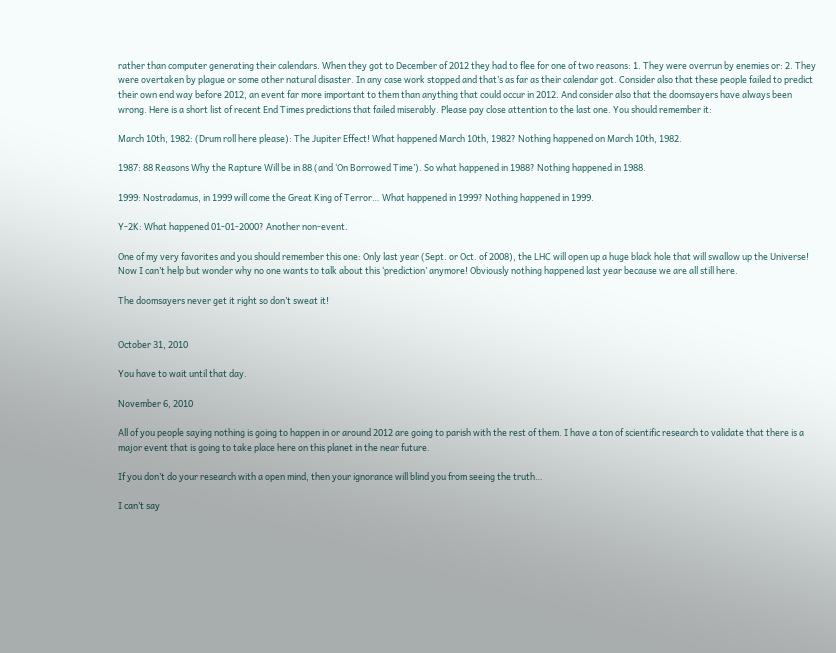rather than computer generating their calendars. When they got to December of 2012 they had to flee for one of two reasons: 1. They were overrun by enemies or: 2. They were overtaken by plague or some other natural disaster. In any case work stopped and that’s as far as their calendar got. Consider also that these people failed to predict their own end way before 2012, an event far more important to them than anything that could occur in 2012. And consider also that the doomsayers have always been wrong. Here is a short list of recent End Times predictions that failed miserably. Please pay close attention to the last one. You should remember it:

March 10th, 1982: (Drum roll here please): The Jupiter Effect! What happened March 10th, 1982? Nothing happened on March 10th, 1982.

1987: 88 Reasons Why the Rapture Will be in 88 (and ‘On Borrowed Time’). So what happened in 1988? Nothing happened in 1988.

1999: Nostradamus, in 1999 will come the Great King of Terror… What happened in 1999? Nothing happened in 1999.

Y-2K: What happened 01-01-2000? Another non-event.

One of my very favorites and you should remember this one: Only last year (Sept. or Oct. of 2008), the LHC will open up a huge black hole that will swallow up the Universe! Now I can’t help but wonder why no one wants to talk about this ‘prediction’ anymore! Obviously nothing happened last year because we are all still here.

The doomsayers never get it right so don’t sweat it!


October 31, 2010

You have to wait until that day.

November 6, 2010

All of you people saying nothing is going to happen in or around 2012 are going to parish with the rest of them. I have a ton of scientific research to validate that there is a major event that is going to take place here on this planet in the near future.

If you don’t do your research with a open mind, then your ignorance will blind you from seeing the truth…

I can’t say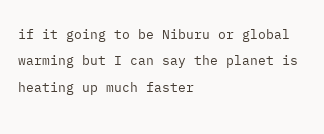if it going to be Niburu or global warming but I can say the planet is heating up much faster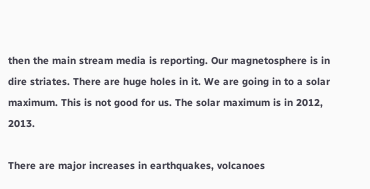then the main stream media is reporting. Our magnetosphere is in dire striates. There are huge holes in it. We are going in to a solar maximum. This is not good for us. The solar maximum is in 2012, 2013.

There are major increases in earthquakes, volcanoes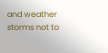and weather storms not to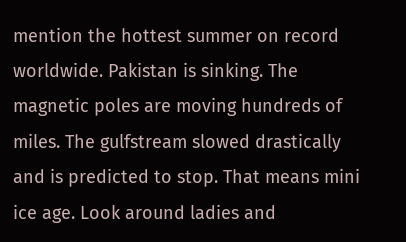mention the hottest summer on record worldwide. Pakistan is sinking. The magnetic poles are moving hundreds of miles. The gulfstream slowed drastically and is predicted to stop. That means mini ice age. Look around ladies and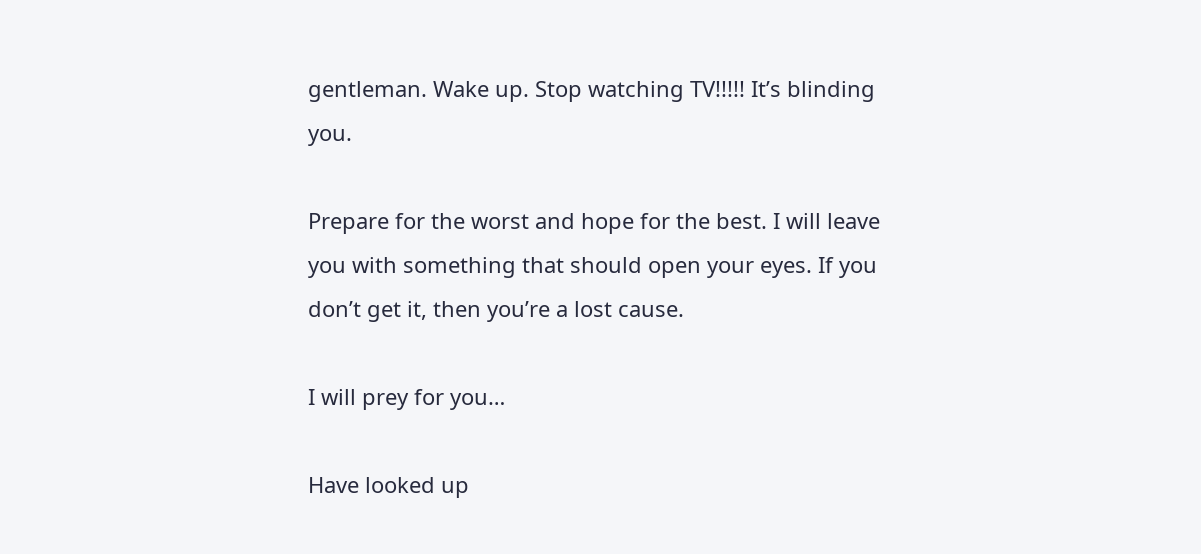gentleman. Wake up. Stop watching TV!!!!! It’s blinding you.

Prepare for the worst and hope for the best. I will leave you with something that should open your eyes. If you don’t get it, then you’re a lost cause.

I will prey for you…

Have looked up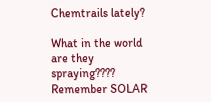Chemtrails lately?

What in the world are they spraying???? Remember SOLAR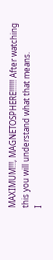MAXIMUM!!!, MAGNETOSPHERE!!!!!! After watching this you will understand what that means.
I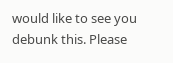would like to see you debunk this. Please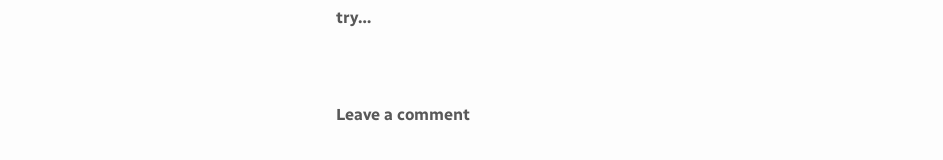try…


Leave a comment